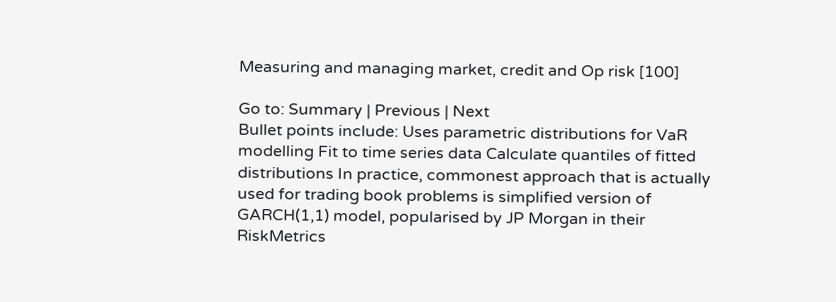Measuring and managing market, credit and Op risk [100]

Go to: Summary | Previous | Next
Bullet points include: Uses parametric distributions for VaR modelling Fit to time series data Calculate quantiles of fitted distributions In practice, commonest approach that is actually used for trading book problems is simplified version of GARCH(1,1) model, popularised by JP Morgan in their RiskMetrics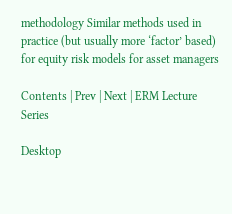methodology Similar methods used in practice (but usually more ‘factor’ based) for equity risk models for asset managers

Contents | Prev | Next | ERM Lecture Series

Desktop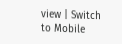view | Switch to Mobile